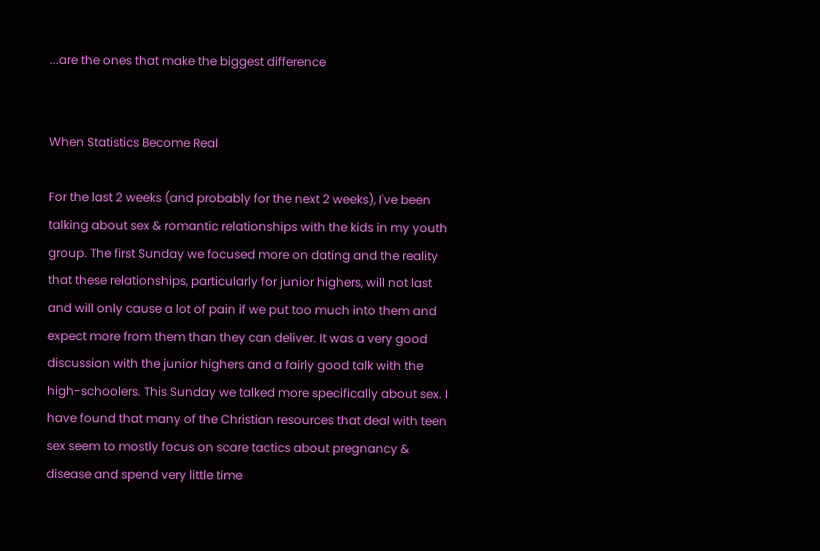...are the ones that make the biggest difference


When Statistics Become Real

For the last 2 weeks (and probably for the next 2 weeks), I've been talking about sex & romantic relationships with the kids in my youth group. The first Sunday we focused more on dating and the reality that these relationships, particularly for junior highers, will not last and will only cause a lot of pain if we put too much into them and expect more from them than they can deliver. It was a very good discussion with the junior highers and a fairly good talk with the high-schoolers. This Sunday we talked more specifically about sex. I have found that many of the Christian resources that deal with teen sex seem to mostly focus on scare tactics about pregnancy & disease and spend very little time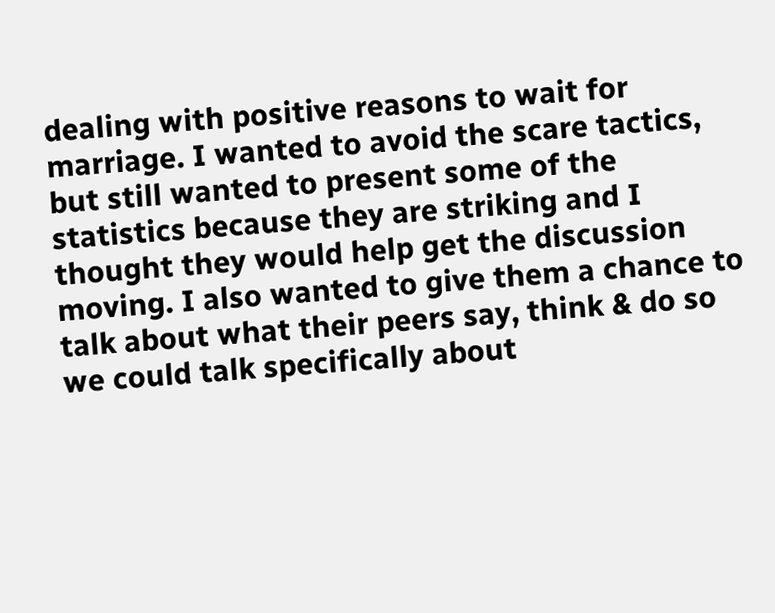dealing with positive reasons to wait for marriage. I wanted to avoid the scare tactics, but still wanted to present some of the statistics because they are striking and I thought they would help get the discussion moving. I also wanted to give them a chance to talk about what their peers say, think & do so we could talk specifically about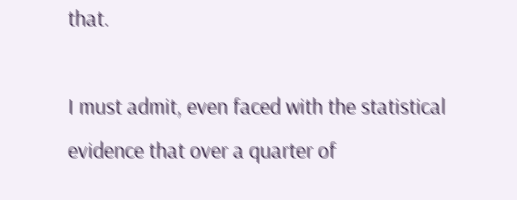that.

I must admit, even faced with the statistical evidence that over a quarter of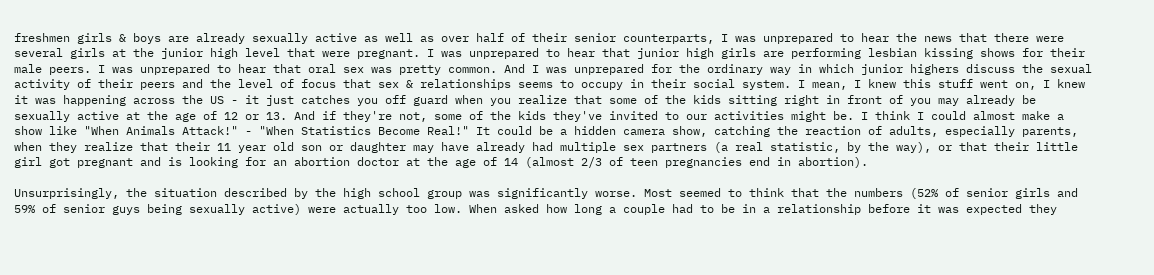freshmen girls & boys are already sexually active as well as over half of their senior counterparts, I was unprepared to hear the news that there were several girls at the junior high level that were pregnant. I was unprepared to hear that junior high girls are performing lesbian kissing shows for their male peers. I was unprepared to hear that oral sex was pretty common. And I was unprepared for the ordinary way in which junior highers discuss the sexual activity of their peers and the level of focus that sex & relationships seems to occupy in their social system. I mean, I knew this stuff went on, I knew it was happening across the US - it just catches you off guard when you realize that some of the kids sitting right in front of you may already be sexually active at the age of 12 or 13. And if they're not, some of the kids they've invited to our activities might be. I think I could almost make a show like "When Animals Attack!" - "When Statistics Become Real!" It could be a hidden camera show, catching the reaction of adults, especially parents, when they realize that their 11 year old son or daughter may have already had multiple sex partners (a real statistic, by the way), or that their little girl got pregnant and is looking for an abortion doctor at the age of 14 (almost 2/3 of teen pregnancies end in abortion).

Unsurprisingly, the situation described by the high school group was significantly worse. Most seemed to think that the numbers (52% of senior girls and 59% of senior guys being sexually active) were actually too low. When asked how long a couple had to be in a relationship before it was expected they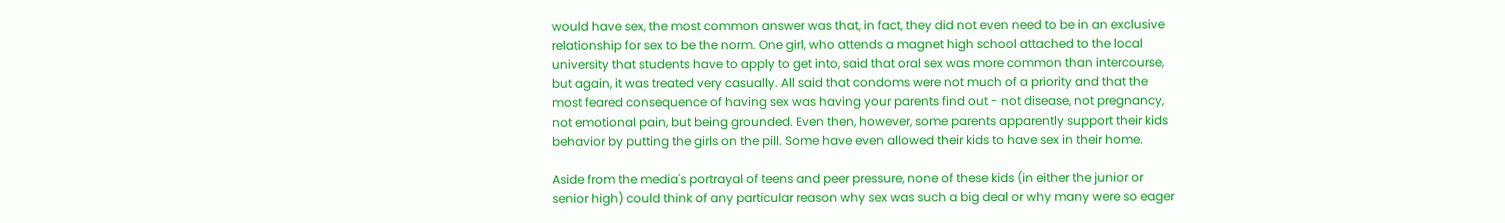would have sex, the most common answer was that, in fact, they did not even need to be in an exclusive relationship for sex to be the norm. One girl, who attends a magnet high school attached to the local university that students have to apply to get into, said that oral sex was more common than intercourse, but again, it was treated very casually. All said that condoms were not much of a priority and that the most feared consequence of having sex was having your parents find out - not disease, not pregnancy, not emotional pain, but being grounded. Even then, however, some parents apparently support their kids behavior by putting the girls on the pill. Some have even allowed their kids to have sex in their home.

Aside from the media's portrayal of teens and peer pressure, none of these kids (in either the junior or senior high) could think of any particular reason why sex was such a big deal or why many were so eager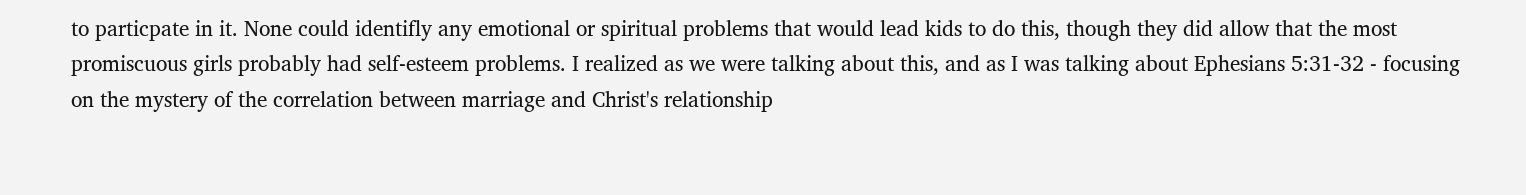to particpate in it. None could identifly any emotional or spiritual problems that would lead kids to do this, though they did allow that the most promiscuous girls probably had self-esteem problems. I realized as we were talking about this, and as I was talking about Ephesians 5:31-32 - focusing on the mystery of the correlation between marriage and Christ's relationship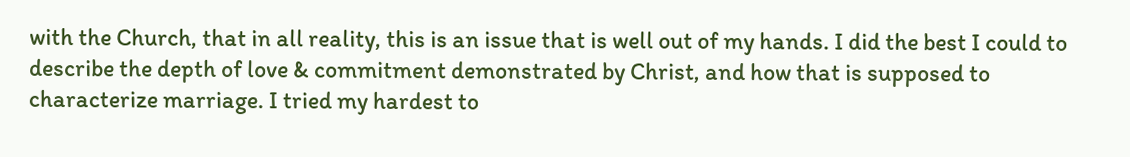with the Church, that in all reality, this is an issue that is well out of my hands. I did the best I could to describe the depth of love & commitment demonstrated by Christ, and how that is supposed to characterize marriage. I tried my hardest to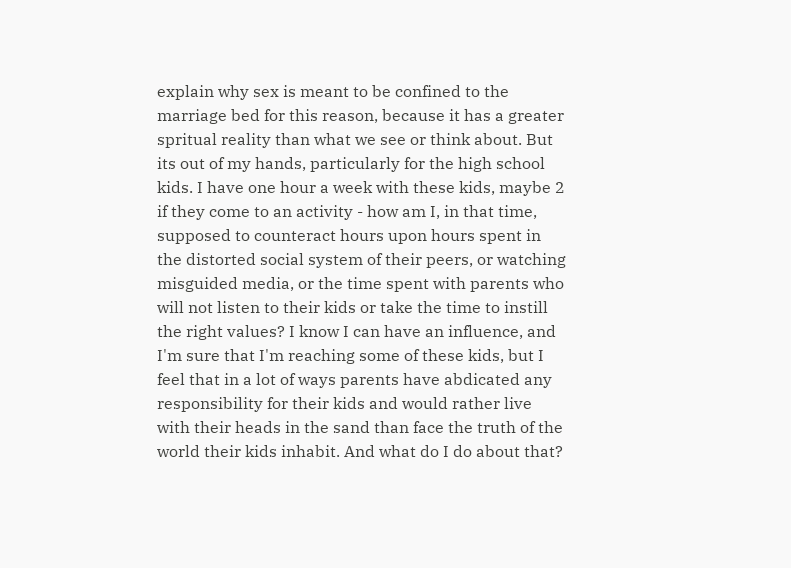explain why sex is meant to be confined to the marriage bed for this reason, because it has a greater spritual reality than what we see or think about. But its out of my hands, particularly for the high school kids. I have one hour a week with these kids, maybe 2 if they come to an activity - how am I, in that time, supposed to counteract hours upon hours spent in the distorted social system of their peers, or watching misguided media, or the time spent with parents who will not listen to their kids or take the time to instill the right values? I know I can have an influence, and I'm sure that I'm reaching some of these kids, but I feel that in a lot of ways parents have abdicated any responsibility for their kids and would rather live with their heads in the sand than face the truth of the world their kids inhabit. And what do I do about that?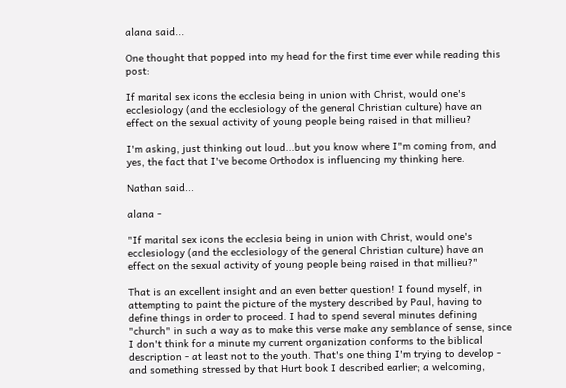alana said...

One thought that popped into my head for the first time ever while reading this post:

If marital sex icons the ecclesia being in union with Christ, would one's ecclesiology (and the ecclesiology of the general Christian culture) have an effect on the sexual activity of young people being raised in that millieu?

I'm asking, just thinking out loud...but you know where I"m coming from, and yes, the fact that I've become Orthodox is influencing my thinking here.

Nathan said...

alana -

"If marital sex icons the ecclesia being in union with Christ, would one's ecclesiology (and the ecclesiology of the general Christian culture) have an effect on the sexual activity of young people being raised in that millieu?"

That is an excellent insight and an even better question! I found myself, in attempting to paint the picture of the mystery described by Paul, having to define things in order to proceed. I had to spend several minutes defining "church" in such a way as to make this verse make any semblance of sense, since I don't think for a minute my current organization conforms to the biblical description - at least not to the youth. That's one thing I'm trying to develop - and something stressed by that Hurt book I described earlier; a welcoming,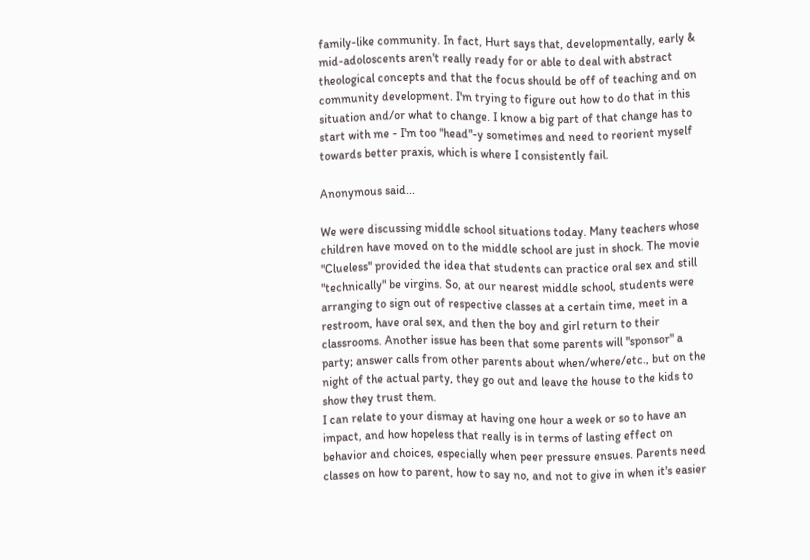family-like community. In fact, Hurt says that, developmentally, early & mid-adoloscents aren't really ready for or able to deal with abstract theological concepts and that the focus should be off of teaching and on community development. I'm trying to figure out how to do that in this situation and/or what to change. I know a big part of that change has to start with me - I'm too "head"-y sometimes and need to reorient myself towards better praxis, which is where I consistently fail.

Anonymous said...

We were discussing middle school situations today. Many teachers whose children have moved on to the middle school are just in shock. The movie "Clueless" provided the idea that students can practice oral sex and still "technically" be virgins. So, at our nearest middle school, students were arranging to sign out of respective classes at a certain time, meet in a restroom, have oral sex, and then the boy and girl return to their classrooms. Another issue has been that some parents will "sponsor" a party; answer calls from other parents about when/where/etc., but on the night of the actual party, they go out and leave the house to the kids to show they trust them.
I can relate to your dismay at having one hour a week or so to have an impact, and how hopeless that really is in terms of lasting effect on behavior and choices, especially when peer pressure ensues. Parents need classes on how to parent, how to say no, and not to give in when it's easier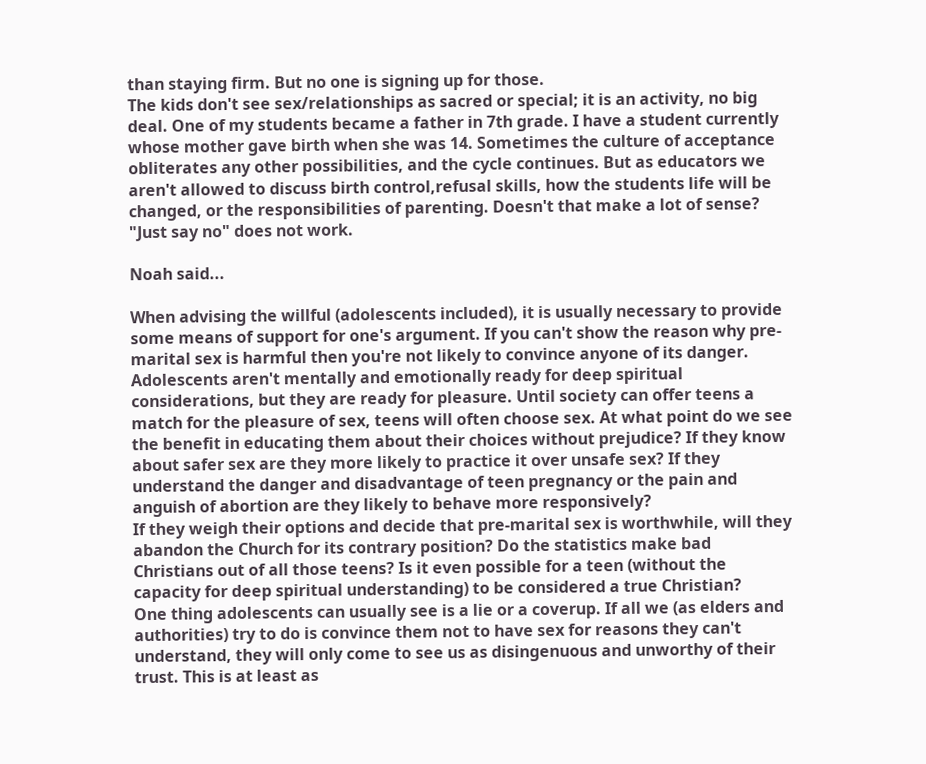than staying firm. But no one is signing up for those.
The kids don't see sex/relationships as sacred or special; it is an activity, no big deal. One of my students became a father in 7th grade. I have a student currently whose mother gave birth when she was 14. Sometimes the culture of acceptance obliterates any other possibilities, and the cycle continues. But as educators we aren't allowed to discuss birth control,refusal skills, how the students life will be changed, or the responsibilities of parenting. Doesn't that make a lot of sense? "Just say no" does not work.

Noah said...

When advising the willful (adolescents included), it is usually necessary to provide some means of support for one's argument. If you can't show the reason why pre-marital sex is harmful then you're not likely to convince anyone of its danger.
Adolescents aren't mentally and emotionally ready for deep spiritual considerations, but they are ready for pleasure. Until society can offer teens a match for the pleasure of sex, teens will often choose sex. At what point do we see the benefit in educating them about their choices without prejudice? If they know about safer sex are they more likely to practice it over unsafe sex? If they understand the danger and disadvantage of teen pregnancy or the pain and anguish of abortion are they likely to behave more responsively?
If they weigh their options and decide that pre-marital sex is worthwhile, will they abandon the Church for its contrary position? Do the statistics make bad Christians out of all those teens? Is it even possible for a teen (without the capacity for deep spiritual understanding) to be considered a true Christian?
One thing adolescents can usually see is a lie or a coverup. If all we (as elders and authorities) try to do is convince them not to have sex for reasons they can't understand, they will only come to see us as disingenuous and unworthy of their trust. This is at least as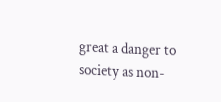great a danger to society as non-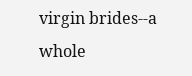virgin brides--a whole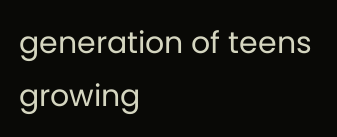generation of teens growing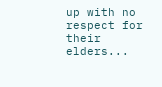up with no respect for their elders...